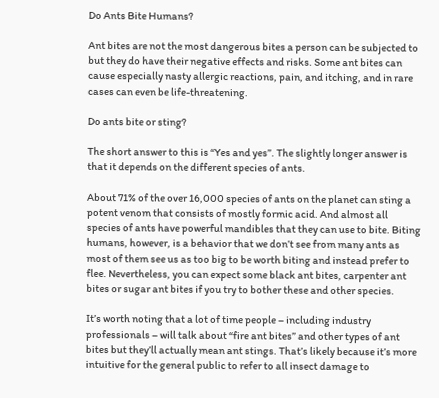Do Ants Bite Humans?

Ant bites are not the most dangerous bites a person can be subjected to but they do have their negative effects and risks. Some ant bites can cause especially nasty allergic reactions, pain, and itching, and in rare cases can even be life-threatening.

Do ants bite or sting?

The short answer to this is “Yes and yes”. The slightly longer answer is that it depends on the different species of ants.

About 71% of the over 16,000 species of ants on the planet can sting a potent venom that consists of mostly formic acid. And almost all species of ants have powerful mandibles that they can use to bite. Biting humans, however, is a behavior that we don’t see from many ants as most of them see us as too big to be worth biting and instead prefer to flee. Nevertheless, you can expect some black ant bites, carpenter ant bites or sugar ant bites if you try to bother these and other species.

It’s worth noting that a lot of time people – including industry professionals – will talk about “fire ant bites” and other types of ant bites but they’ll actually mean ant stings. That’s likely because it’s more intuitive for the general public to refer to all insect damage to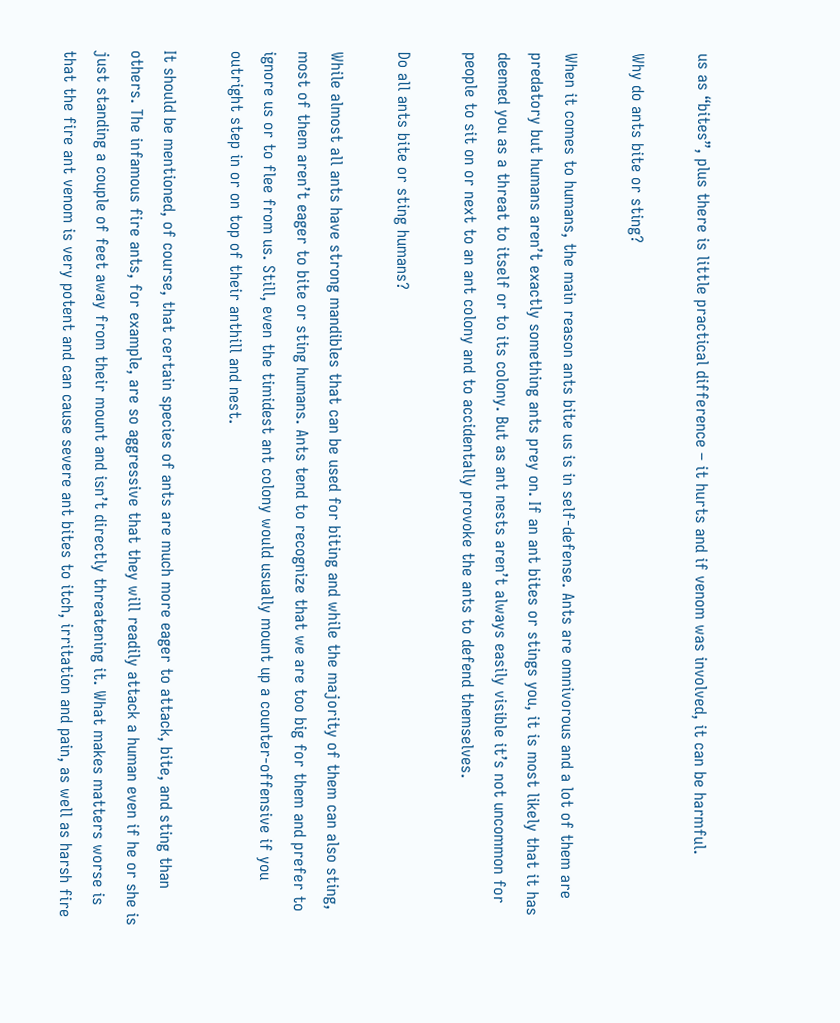us as “bites”, plus there is little practical difference – it hurts and if venom was involved, it can be harmful.

Why do ants bite or sting?

When it comes to humans, the main reason ants bite us is in self-defense. Ants are omnivorous and a lot of them are predatory but humans aren’t exactly something ants prey on. If an ant bites or stings you, it is most likely that it has deemed you as a threat to itself or to its colony. But as ant nests aren’t always easily visible it’s not uncommon for people to sit on or next to an ant colony and to accidentally provoke the ants to defend themselves.

Do all ants bite or sting humans?

While almost all ants have strong mandibles that can be used for biting and while the majority of them can also sting, most of them aren’t eager to bite or sting humans. Ants tend to recognize that we are too big for them and prefer to ignore us or to flee from us. Still, even the timidest ant colony would usually mount up a counter-offensive if you outright step in or on top of their anthill and nest.

It should be mentioned, of course, that certain species of ants are much more eager to attack, bite, and sting than others. The infamous fire ants, for example, are so aggressive that they will readily attack a human even if he or she is just standing a couple of feet away from their mount and isn’t directly threatening it. What makes matters worse is that the fire ant venom is very potent and can cause severe ant bites to itch, irritation and pain, as well as harsh fire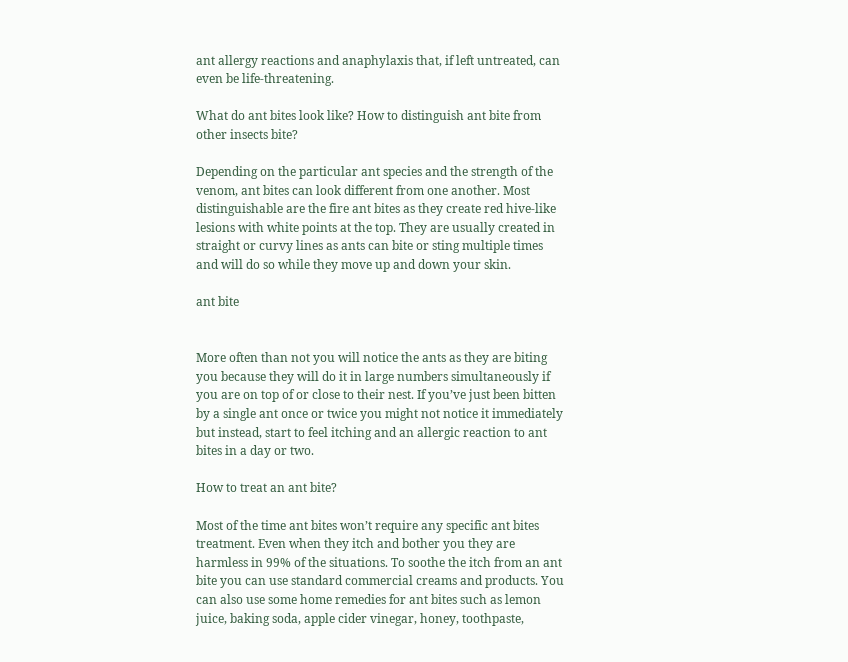ant allergy reactions and anaphylaxis that, if left untreated, can even be life-threatening.

What do ant bites look like? How to distinguish ant bite from other insects bite?

Depending on the particular ant species and the strength of the venom, ant bites can look different from one another. Most distinguishable are the fire ant bites as they create red hive-like lesions with white points at the top. They are usually created in straight or curvy lines as ants can bite or sting multiple times and will do so while they move up and down your skin.

ant bite


More often than not you will notice the ants as they are biting you because they will do it in large numbers simultaneously if you are on top of or close to their nest. If you’ve just been bitten by a single ant once or twice you might not notice it immediately but instead, start to feel itching and an allergic reaction to ant bites in a day or two.

How to treat an ant bite?

Most of the time ant bites won’t require any specific ant bites treatment. Even when they itch and bother you they are harmless in 99% of the situations. To soothe the itch from an ant bite you can use standard commercial creams and products. You can also use some home remedies for ant bites such as lemon juice, baking soda, apple cider vinegar, honey, toothpaste,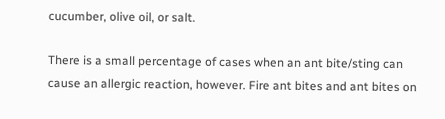cucumber, olive oil, or salt.

There is a small percentage of cases when an ant bite/sting can cause an allergic reaction, however. Fire ant bites and ant bites on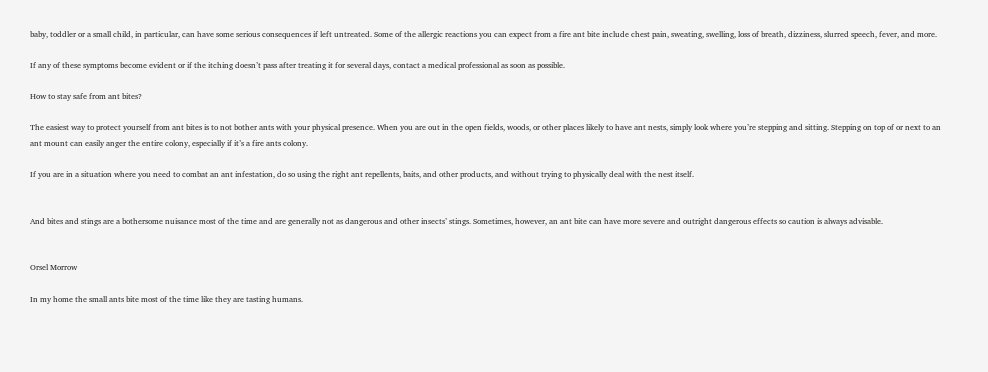baby, toddler or a small child, in particular, can have some serious consequences if left untreated. Some of the allergic reactions you can expect from a fire ant bite include chest pain, sweating, swelling, loss of breath, dizziness, slurred speech, fever, and more.

If any of these symptoms become evident or if the itching doesn’t pass after treating it for several days, contact a medical professional as soon as possible.

How to stay safe from ant bites?

The easiest way to protect yourself from ant bites is to not bother ants with your physical presence. When you are out in the open fields, woods, or other places likely to have ant nests, simply look where you’re stepping and sitting. Stepping on top of or next to an ant mount can easily anger the entire colony, especially if it’s a fire ants colony.

If you are in a situation where you need to combat an ant infestation, do so using the right ant repellents, baits, and other products, and without trying to physically deal with the nest itself.


And bites and stings are a bothersome nuisance most of the time and are generally not as dangerous and other insects’ stings. Sometimes, however, an ant bite can have more severe and outright dangerous effects so caution is always advisable.


Orsel Morrow

In my home the small ants bite most of the time like they are tasting humans.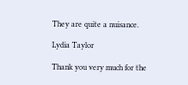They are quite a nuisance.

Lydia Taylor

Thank you very much for the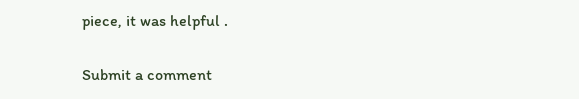piece, it was helpful .

Submit a comment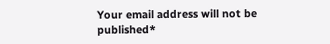Your email address will not be published*